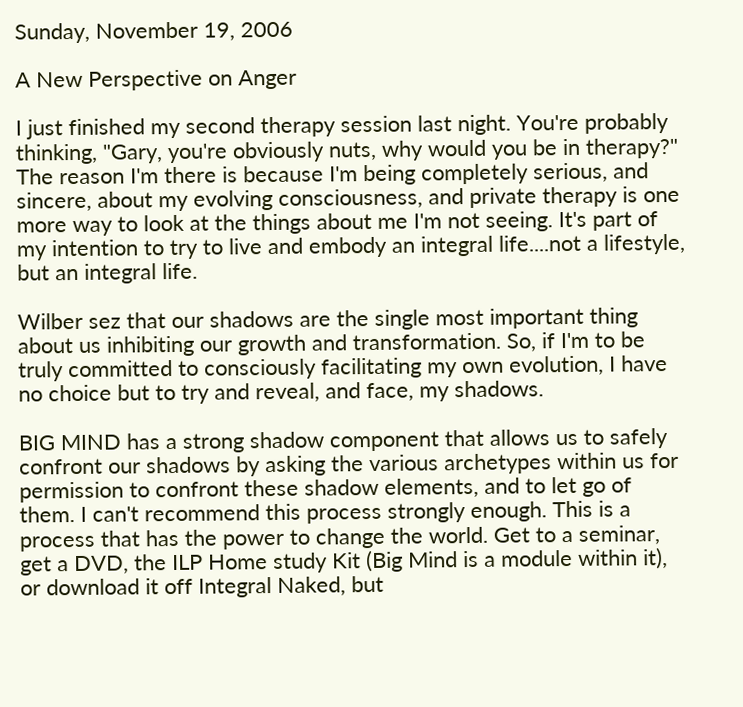Sunday, November 19, 2006

A New Perspective on Anger

I just finished my second therapy session last night. You're probably thinking, "Gary, you're obviously nuts, why would you be in therapy?" The reason I'm there is because I'm being completely serious, and sincere, about my evolving consciousness, and private therapy is one more way to look at the things about me I'm not seeing. It's part of my intention to try to live and embody an integral life....not a lifestyle, but an integral life.

Wilber sez that our shadows are the single most important thing about us inhibiting our growth and transformation. So, if I'm to be truly committed to consciously facilitating my own evolution, I have no choice but to try and reveal, and face, my shadows.

BIG MIND has a strong shadow component that allows us to safely confront our shadows by asking the various archetypes within us for permission to confront these shadow elements, and to let go of them. I can't recommend this process strongly enough. This is a process that has the power to change the world. Get to a seminar, get a DVD, the ILP Home study Kit (Big Mind is a module within it), or download it off Integral Naked, but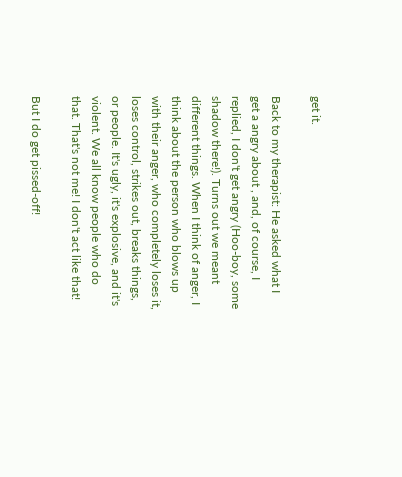get it.

Back to my therapist: He asked what I get a angry about , and, of course, I replied, I don't get angry (Hoo-boy, some shadow there!). Turns out we meant different things. When I think of anger, I think about the person who blows up with their anger, who completely loses it, loses control, strikes out, breaks things, or people. It's ugly, it's explosive, and it's violent. We all know people who do that. That's not me! I don't act like that!

But I do get pissed-off!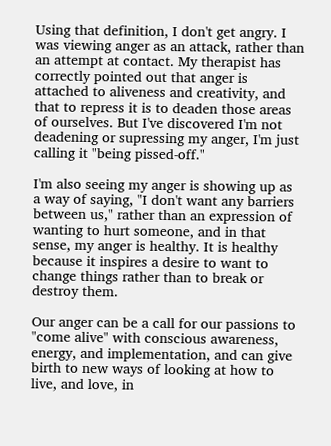Using that definition, I don't get angry. I was viewing anger as an attack, rather than an attempt at contact. My therapist has correctly pointed out that anger is attached to aliveness and creativity, and that to repress it is to deaden those areas of ourselves. But I've discovered I'm not deadening or supressing my anger, I'm just calling it "being pissed-off."

I'm also seeing my anger is showing up as a way of saying, "I don't want any barriers between us," rather than an expression of wanting to hurt someone, and in that sense, my anger is healthy. It is healthy because it inspires a desire to want to change things rather than to break or destroy them.

Our anger can be a call for our passions to "come alive" with conscious awareness, energy, and implementation, and can give birth to new ways of looking at how to live, and love, in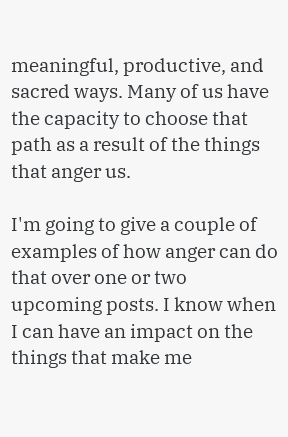meaningful, productive, and sacred ways. Many of us have the capacity to choose that path as a result of the things that anger us.

I'm going to give a couple of examples of how anger can do that over one or two upcoming posts. I know when I can have an impact on the things that make me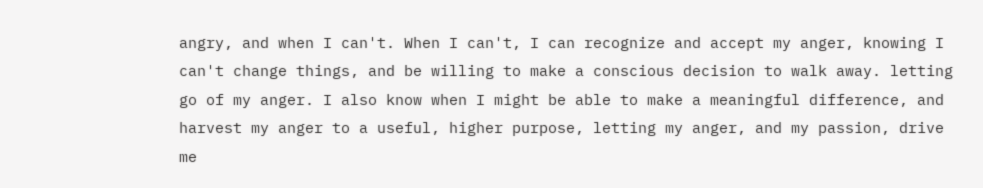angry, and when I can't. When I can't, I can recognize and accept my anger, knowing I can't change things, and be willing to make a conscious decision to walk away. letting go of my anger. I also know when I might be able to make a meaningful difference, and harvest my anger to a useful, higher purpose, letting my anger, and my passion, drive me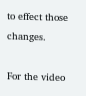to effect those changes.

For the video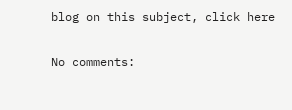blog on this subject, click here

No comments: